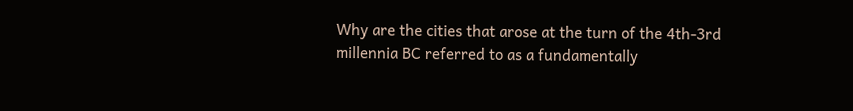Why are the cities that arose at the turn of the 4th-3rd millennia BC referred to as a fundamentally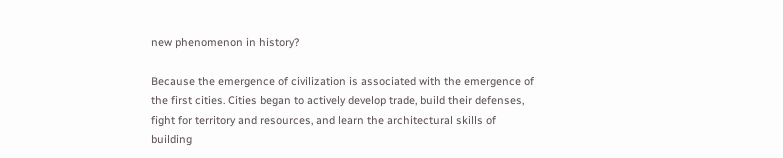new phenomenon in history?

Because the emergence of civilization is associated with the emergence of the first cities. Cities began to actively develop trade, build their defenses, fight for territory and resources, and learn the architectural skills of building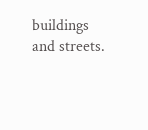buildings and streets.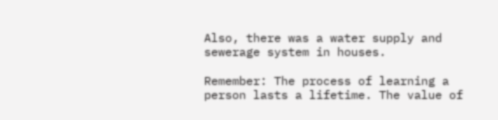Also, there was a water supply and sewerage system in houses.

Remember: The process of learning a person lasts a lifetime. The value of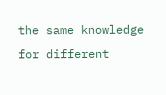the same knowledge for different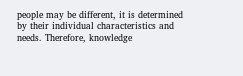people may be different, it is determined by their individual characteristics and needs. Therefore, knowledge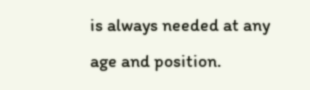is always needed at any age and position.